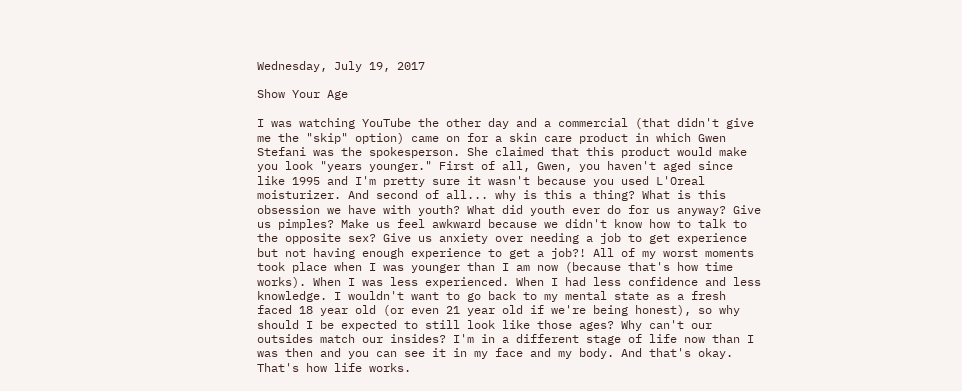Wednesday, July 19, 2017

Show Your Age

I was watching YouTube the other day and a commercial (that didn't give me the "skip" option) came on for a skin care product in which Gwen Stefani was the spokesperson. She claimed that this product would make you look "years younger." First of all, Gwen, you haven't aged since like 1995 and I'm pretty sure it wasn't because you used L'Oreal moisturizer. And second of all... why is this a thing? What is this obsession we have with youth? What did youth ever do for us anyway? Give us pimples? Make us feel awkward because we didn't know how to talk to the opposite sex? Give us anxiety over needing a job to get experience but not having enough experience to get a job?! All of my worst moments took place when I was younger than I am now (because that's how time works). When I was less experienced. When I had less confidence and less knowledge. I wouldn't want to go back to my mental state as a fresh faced 18 year old (or even 21 year old if we're being honest), so why should I be expected to still look like those ages? Why can't our outsides match our insides? I'm in a different stage of life now than I was then and you can see it in my face and my body. And that's okay. That's how life works.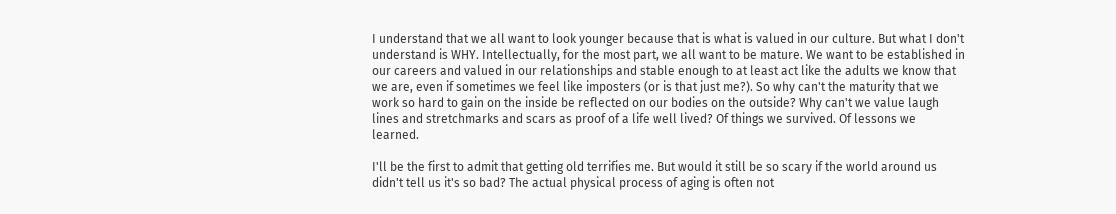I understand that we all want to look younger because that is what is valued in our culture. But what I don't understand is WHY. Intellectually, for the most part, we all want to be mature. We want to be established in our careers and valued in our relationships and stable enough to at least act like the adults we know that we are, even if sometimes we feel like imposters (or is that just me?). So why can't the maturity that we work so hard to gain on the inside be reflected on our bodies on the outside? Why can't we value laugh lines and stretchmarks and scars as proof of a life well lived? Of things we survived. Of lessons we learned.

I'll be the first to admit that getting old terrifies me. But would it still be so scary if the world around us didn't tell us it's so bad? The actual physical process of aging is often not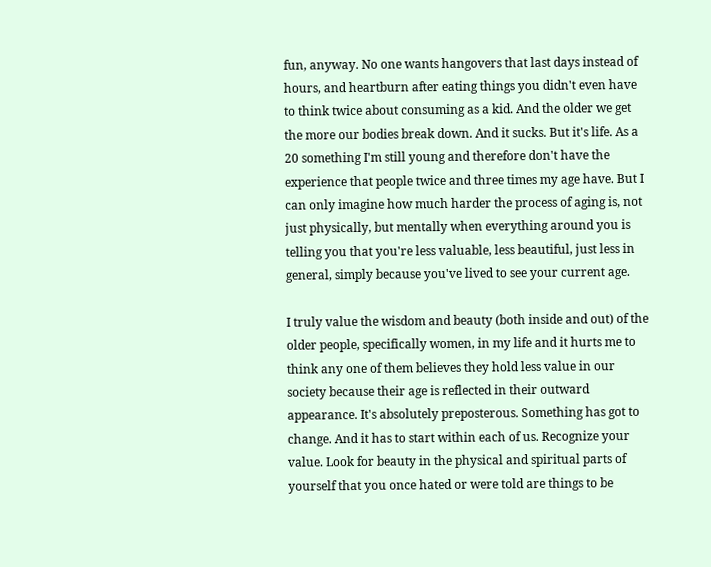fun, anyway. No one wants hangovers that last days instead of hours, and heartburn after eating things you didn't even have to think twice about consuming as a kid. And the older we get the more our bodies break down. And it sucks. But it's life. As a 20 something I'm still young and therefore don't have the experience that people twice and three times my age have. But I can only imagine how much harder the process of aging is, not just physically, but mentally when everything around you is telling you that you're less valuable, less beautiful, just less in general, simply because you've lived to see your current age.

I truly value the wisdom and beauty (both inside and out) of the older people, specifically women, in my life and it hurts me to think any one of them believes they hold less value in our society because their age is reflected in their outward appearance. It's absolutely preposterous. Something has got to change. And it has to start within each of us. Recognize your value. Look for beauty in the physical and spiritual parts of yourself that you once hated or were told are things to be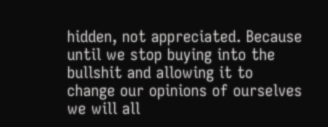hidden, not appreciated. Because until we stop buying into the bullshit and allowing it to change our opinions of ourselves we will all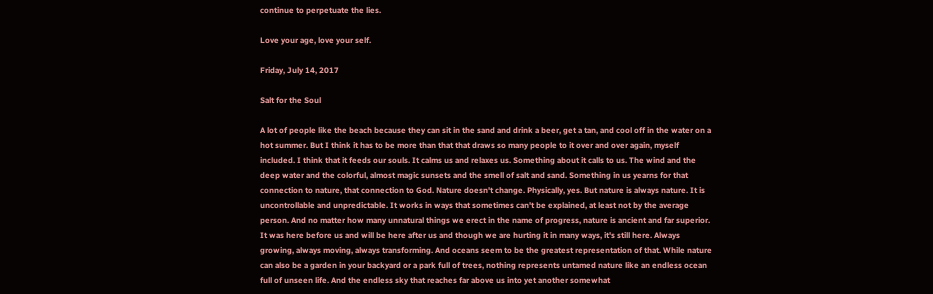continue to perpetuate the lies.

Love your age, love your self.

Friday, July 14, 2017

Salt for the Soul

A lot of people like the beach because they can sit in the sand and drink a beer, get a tan, and cool off in the water on a hot summer. But I think it has to be more than that that draws so many people to it over and over again, myself included. I think that it feeds our souls. It calms us and relaxes us. Something about it calls to us. The wind and the deep water and the colorful, almost magic sunsets and the smell of salt and sand. Something in us yearns for that connection to nature, that connection to God. Nature doesn't change. Physically, yes. But nature is always nature. It is uncontrollable and unpredictable. It works in ways that sometimes can't be explained, at least not by the average person. And no matter how many unnatural things we erect in the name of progress, nature is ancient and far superior. It was here before us and will be here after us and though we are hurting it in many ways, it's still here. Always growing, always moving, always transforming. And oceans seem to be the greatest representation of that. While nature can also be a garden in your backyard or a park full of trees, nothing represents untamed nature like an endless ocean full of unseen life. And the endless sky that reaches far above us into yet another somewhat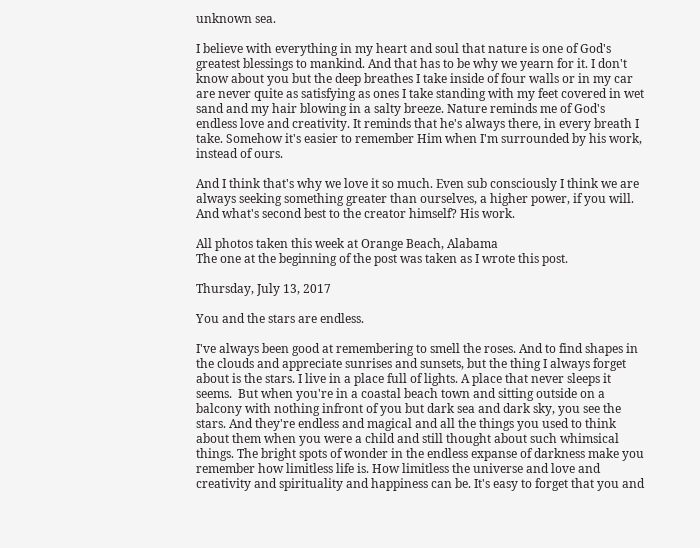unknown sea.

I believe with everything in my heart and soul that nature is one of God's greatest blessings to mankind. And that has to be why we yearn for it. I don't know about you but the deep breathes I take inside of four walls or in my car are never quite as satisfying as ones I take standing with my feet covered in wet sand and my hair blowing in a salty breeze. Nature reminds me of God's endless love and creativity. It reminds that he's always there, in every breath I take. Somehow it's easier to remember Him when I'm surrounded by his work, instead of ours.

And I think that's why we love it so much. Even sub consciously I think we are always seeking something greater than ourselves, a higher power, if you will. And what's second best to the creator himself? His work.

All photos taken this week at Orange Beach, Alabama
The one at the beginning of the post was taken as I wrote this post.

Thursday, July 13, 2017

You and the stars are endless.

I've always been good at remembering to smell the roses. And to find shapes in the clouds and appreciate sunrises and sunsets, but the thing I always forget about is the stars. I live in a place full of lights. A place that never sleeps it seems.  But when you're in a coastal beach town and sitting outside on a balcony with nothing infront of you but dark sea and dark sky, you see the stars. And they're endless and magical and all the things you used to think about them when you were a child and still thought about such whimsical things. The bright spots of wonder in the endless expanse of darkness make you remember how limitless life is. How limitless the universe and love and creativity and spirituality and happiness can be. It's easy to forget that you and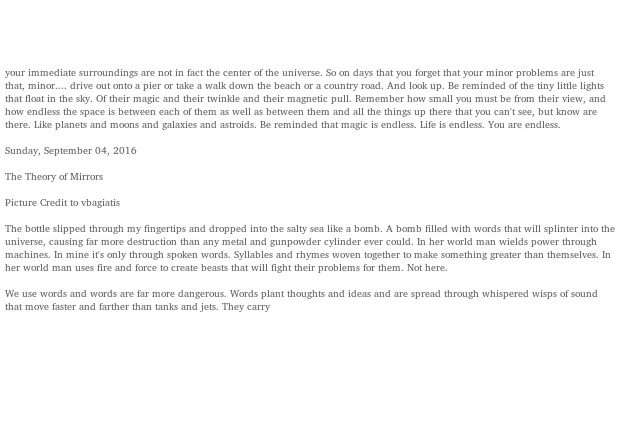your immediate surroundings are not in fact the center of the universe. So on days that you forget that your minor problems are just that, minor.... drive out onto a pier or take a walk down the beach or a country road. And look up. Be reminded of the tiny little lights that float in the sky. Of their magic and their twinkle and their magnetic pull. Remember how small you must be from their view, and how endless the space is between each of them as well as between them and all the things up there that you can't see, but know are there. Like planets and moons and galaxies and astroids. Be reminded that magic is endless. Life is endless. You are endless.

Sunday, September 04, 2016

The Theory of Mirrors

Picture Credit to vbagiatis

The bottle slipped through my fingertips and dropped into the salty sea like a bomb. A bomb filled with words that will splinter into the universe, causing far more destruction than any metal and gunpowder cylinder ever could. In her world man wields power through machines. In mine it's only through spoken words. Syllables and rhymes woven together to make something greater than themselves. In her world man uses fire and force to create beasts that will fight their problems for them. Not here.

We use words and words are far more dangerous. Words plant thoughts and ideas and are spread through whispered wisps of sound that move faster and farther than tanks and jets. They carry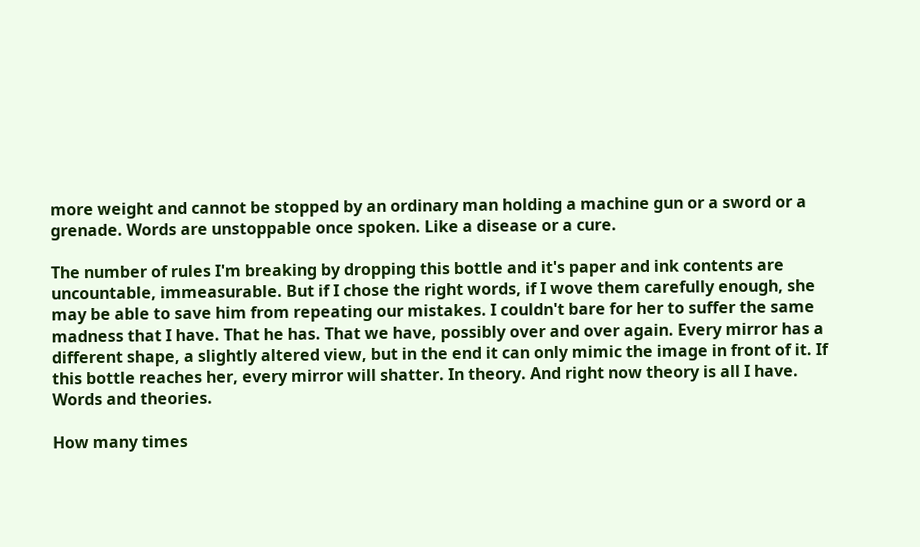more weight and cannot be stopped by an ordinary man holding a machine gun or a sword or a grenade. Words are unstoppable once spoken. Like a disease or a cure.

The number of rules I'm breaking by dropping this bottle and it's paper and ink contents are uncountable, immeasurable. But if I chose the right words, if I wove them carefully enough, she may be able to save him from repeating our mistakes. I couldn't bare for her to suffer the same madness that I have. That he has. That we have, possibly over and over again. Every mirror has a different shape, a slightly altered view, but in the end it can only mimic the image in front of it. If this bottle reaches her, every mirror will shatter. In theory. And right now theory is all I have. Words and theories.

How many times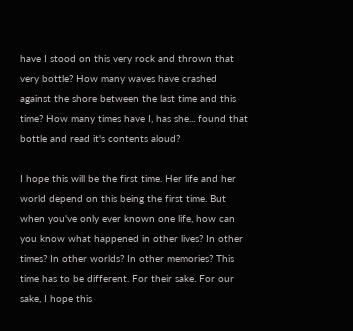have I stood on this very rock and thrown that very bottle? How many waves have crashed against the shore between the last time and this time? How many times have I, has she... found that bottle and read it's contents aloud?

I hope this will be the first time. Her life and her world depend on this being the first time. But when you've only ever known one life, how can you know what happened in other lives? In other times? In other worlds? In other memories? This time has to be different. For their sake. For our sake, I hope this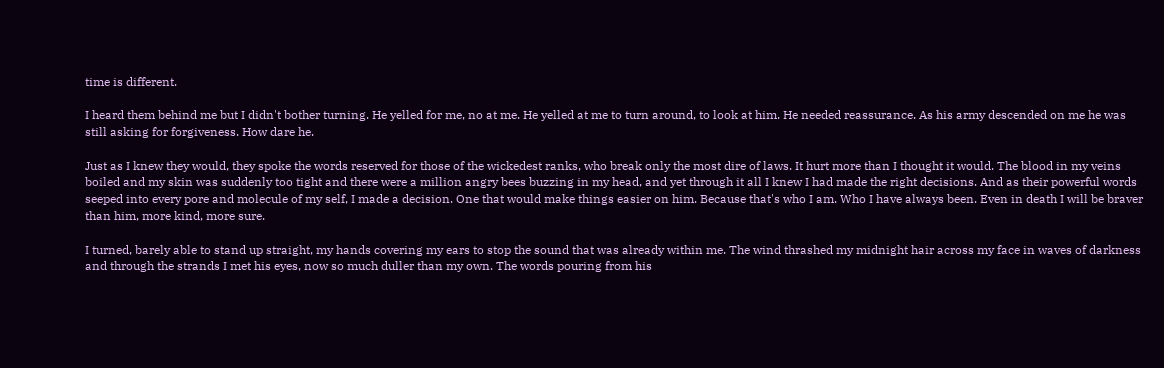time is different.

I heard them behind me but I didn't bother turning. He yelled for me, no at me. He yelled at me to turn around, to look at him. He needed reassurance. As his army descended on me he was still asking for forgiveness. How dare he.

Just as I knew they would, they spoke the words reserved for those of the wickedest ranks, who break only the most dire of laws. It hurt more than I thought it would. The blood in my veins boiled and my skin was suddenly too tight and there were a million angry bees buzzing in my head, and yet through it all I knew I had made the right decisions. And as their powerful words seeped into every pore and molecule of my self, I made a decision. One that would make things easier on him. Because that's who I am. Who I have always been. Even in death I will be braver than him, more kind, more sure.

I turned, barely able to stand up straight, my hands covering my ears to stop the sound that was already within me. The wind thrashed my midnight hair across my face in waves of darkness and through the strands I met his eyes, now so much duller than my own. The words pouring from his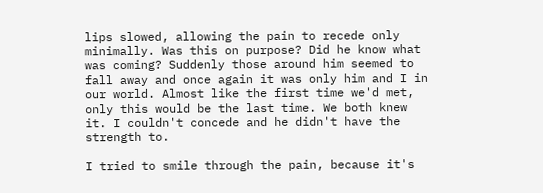lips slowed, allowing the pain to recede only minimally. Was this on purpose? Did he know what was coming? Suddenly those around him seemed to fall away and once again it was only him and I in our world. Almost like the first time we'd met, only this would be the last time. We both knew it. I couldn't concede and he didn't have the strength to.

I tried to smile through the pain, because it's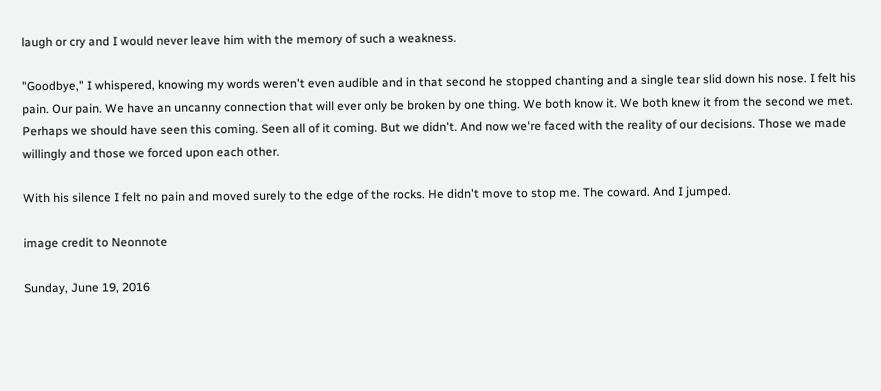laugh or cry and I would never leave him with the memory of such a weakness.

"Goodbye," I whispered, knowing my words weren't even audible and in that second he stopped chanting and a single tear slid down his nose. I felt his pain. Our pain. We have an uncanny connection that will ever only be broken by one thing. We both know it. We both knew it from the second we met. Perhaps we should have seen this coming. Seen all of it coming. But we didn't. And now we're faced with the reality of our decisions. Those we made willingly and those we forced upon each other.

With his silence I felt no pain and moved surely to the edge of the rocks. He didn't move to stop me. The coward. And I jumped.

image credit to Neonnote

Sunday, June 19, 2016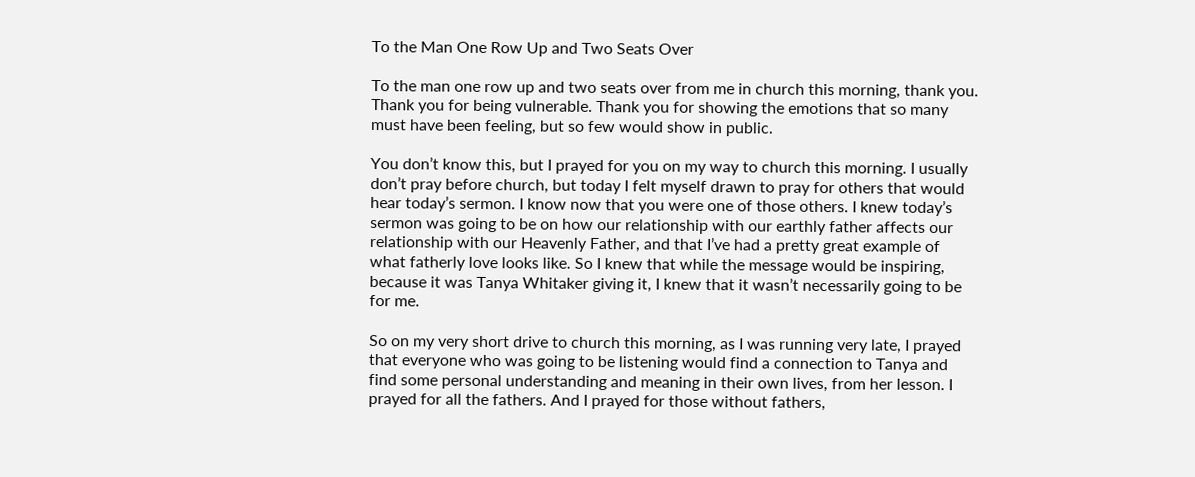To the Man One Row Up and Two Seats Over

To the man one row up and two seats over from me in church this morning, thank you. Thank you for being vulnerable. Thank you for showing the emotions that so many must have been feeling, but so few would show in public.

You don’t know this, but I prayed for you on my way to church this morning. I usually don’t pray before church, but today I felt myself drawn to pray for others that would hear today’s sermon. I know now that you were one of those others. I knew today’s sermon was going to be on how our relationship with our earthly father affects our relationship with our Heavenly Father, and that I’ve had a pretty great example of what fatherly love looks like. So I knew that while the message would be inspiring, because it was Tanya Whitaker giving it, I knew that it wasn’t necessarily going to be for me.

So on my very short drive to church this morning, as I was running very late, I prayed that everyone who was going to be listening would find a connection to Tanya and find some personal understanding and meaning in their own lives, from her lesson. I prayed for all the fathers. And I prayed for those without fathers,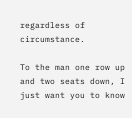regardless of circumstance.

To the man one row up and two seats down, I just want you to know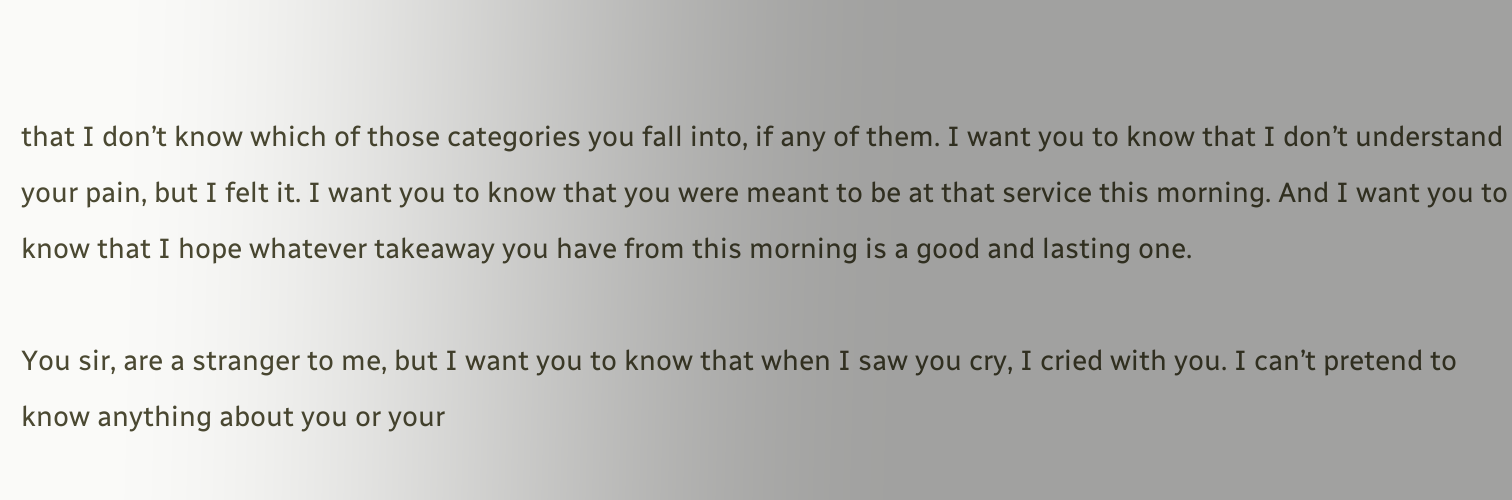that I don’t know which of those categories you fall into, if any of them. I want you to know that I don’t understand your pain, but I felt it. I want you to know that you were meant to be at that service this morning. And I want you to know that I hope whatever takeaway you have from this morning is a good and lasting one.

You sir, are a stranger to me, but I want you to know that when I saw you cry, I cried with you. I can’t pretend to know anything about you or your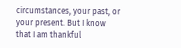circumstances, your past, or your present. But I know that I am thankful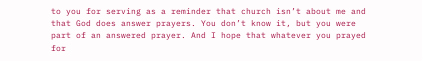to you for serving as a reminder that church isn’t about me and that God does answer prayers. You don’t know it, but you were part of an answered prayer. And I hope that whatever you prayed for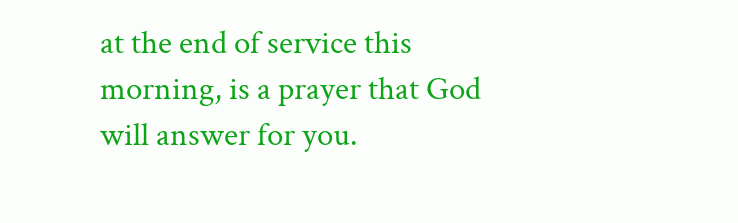at the end of service this morning, is a prayer that God will answer for you.